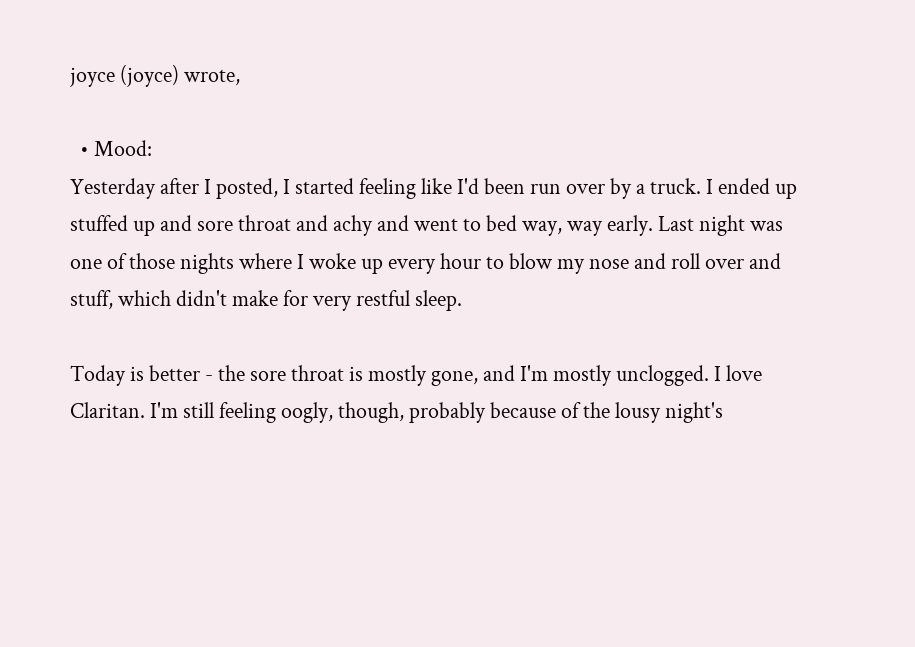joyce (joyce) wrote,

  • Mood:
Yesterday after I posted, I started feeling like I'd been run over by a truck. I ended up stuffed up and sore throat and achy and went to bed way, way early. Last night was one of those nights where I woke up every hour to blow my nose and roll over and stuff, which didn't make for very restful sleep.

Today is better - the sore throat is mostly gone, and I'm mostly unclogged. I love Claritan. I'm still feeling oogly, though, probably because of the lousy night's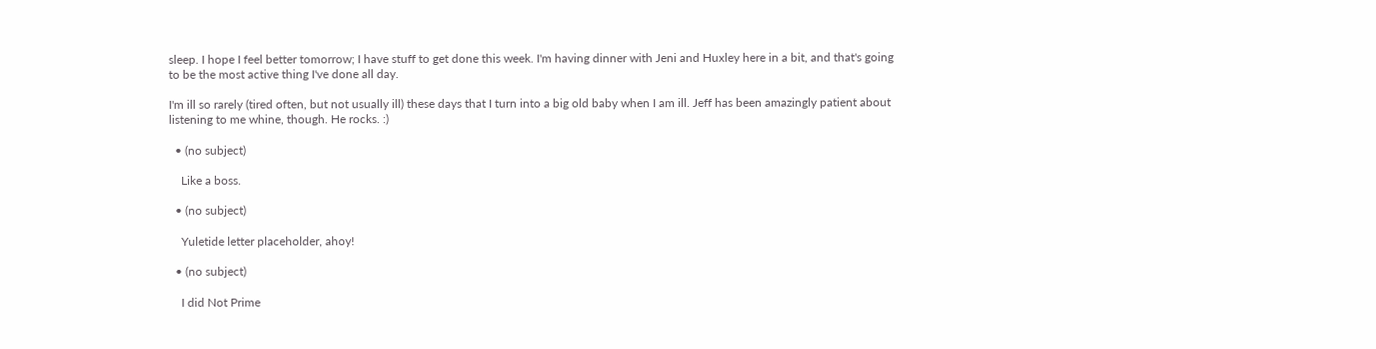sleep. I hope I feel better tomorrow; I have stuff to get done this week. I'm having dinner with Jeni and Huxley here in a bit, and that's going to be the most active thing I've done all day.

I'm ill so rarely (tired often, but not usually ill) these days that I turn into a big old baby when I am ill. Jeff has been amazingly patient about listening to me whine, though. He rocks. :)

  • (no subject)

    Like a boss.

  • (no subject)

    Yuletide letter placeholder, ahoy!

  • (no subject)

    I did Not Prime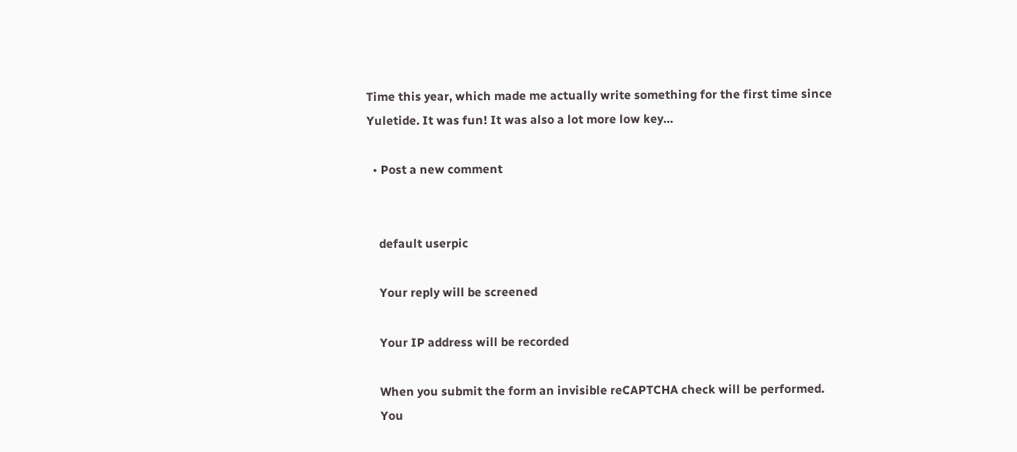Time this year, which made me actually write something for the first time since Yuletide. It was fun! It was also a lot more low key…

  • Post a new comment


    default userpic

    Your reply will be screened

    Your IP address will be recorded

    When you submit the form an invisible reCAPTCHA check will be performed.
    You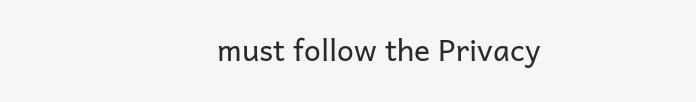must follow the Privacy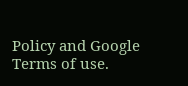Policy and Google Terms of use.